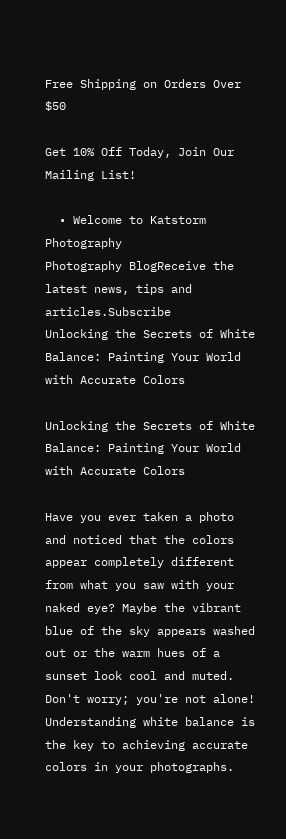Free Shipping on Orders Over $50

Get 10% Off Today, Join Our Mailing List!

  • Welcome to Katstorm Photography
Photography BlogReceive the latest news, tips and articles.Subscribe
Unlocking the Secrets of White Balance: Painting Your World with Accurate Colors

Unlocking the Secrets of White Balance: Painting Your World with Accurate Colors

Have you ever taken a photo and noticed that the colors appear completely different from what you saw with your naked eye? Maybe the vibrant blue of the sky appears washed out or the warm hues of a sunset look cool and muted. Don't worry; you're not alone! Understanding white balance is the key to achieving accurate colors in your photographs.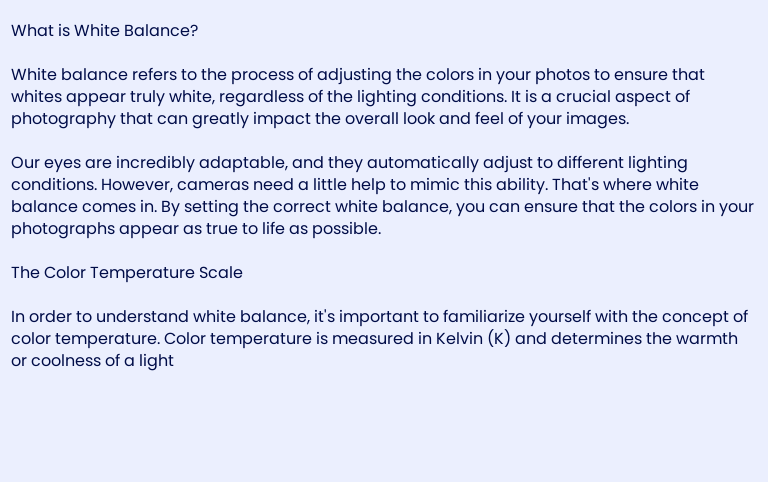What is White Balance?

White balance refers to the process of adjusting the colors in your photos to ensure that whites appear truly white, regardless of the lighting conditions. It is a crucial aspect of photography that can greatly impact the overall look and feel of your images.

Our eyes are incredibly adaptable, and they automatically adjust to different lighting conditions. However, cameras need a little help to mimic this ability. That's where white balance comes in. By setting the correct white balance, you can ensure that the colors in your photographs appear as true to life as possible.

The Color Temperature Scale

In order to understand white balance, it's important to familiarize yourself with the concept of color temperature. Color temperature is measured in Kelvin (K) and determines the warmth or coolness of a light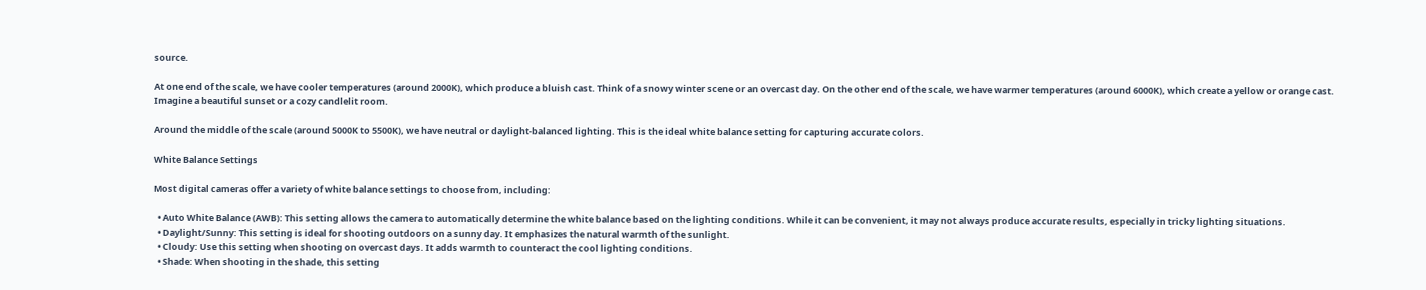source.

At one end of the scale, we have cooler temperatures (around 2000K), which produce a bluish cast. Think of a snowy winter scene or an overcast day. On the other end of the scale, we have warmer temperatures (around 6000K), which create a yellow or orange cast. Imagine a beautiful sunset or a cozy candlelit room.

Around the middle of the scale (around 5000K to 5500K), we have neutral or daylight-balanced lighting. This is the ideal white balance setting for capturing accurate colors.

White Balance Settings

Most digital cameras offer a variety of white balance settings to choose from, including:

  • Auto White Balance (AWB): This setting allows the camera to automatically determine the white balance based on the lighting conditions. While it can be convenient, it may not always produce accurate results, especially in tricky lighting situations.
  • Daylight/Sunny: This setting is ideal for shooting outdoors on a sunny day. It emphasizes the natural warmth of the sunlight.
  • Cloudy: Use this setting when shooting on overcast days. It adds warmth to counteract the cool lighting conditions.
  • Shade: When shooting in the shade, this setting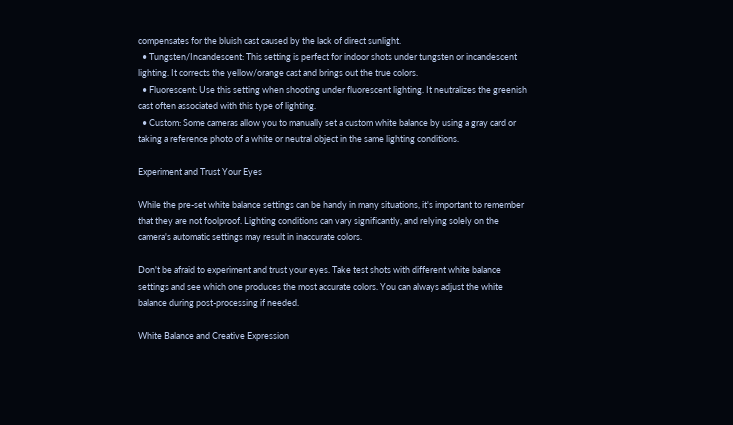compensates for the bluish cast caused by the lack of direct sunlight.
  • Tungsten/Incandescent: This setting is perfect for indoor shots under tungsten or incandescent lighting. It corrects the yellow/orange cast and brings out the true colors.
  • Fluorescent: Use this setting when shooting under fluorescent lighting. It neutralizes the greenish cast often associated with this type of lighting.
  • Custom: Some cameras allow you to manually set a custom white balance by using a gray card or taking a reference photo of a white or neutral object in the same lighting conditions.

Experiment and Trust Your Eyes

While the pre-set white balance settings can be handy in many situations, it's important to remember that they are not foolproof. Lighting conditions can vary significantly, and relying solely on the camera's automatic settings may result in inaccurate colors.

Don't be afraid to experiment and trust your eyes. Take test shots with different white balance settings and see which one produces the most accurate colors. You can always adjust the white balance during post-processing if needed.

White Balance and Creative Expression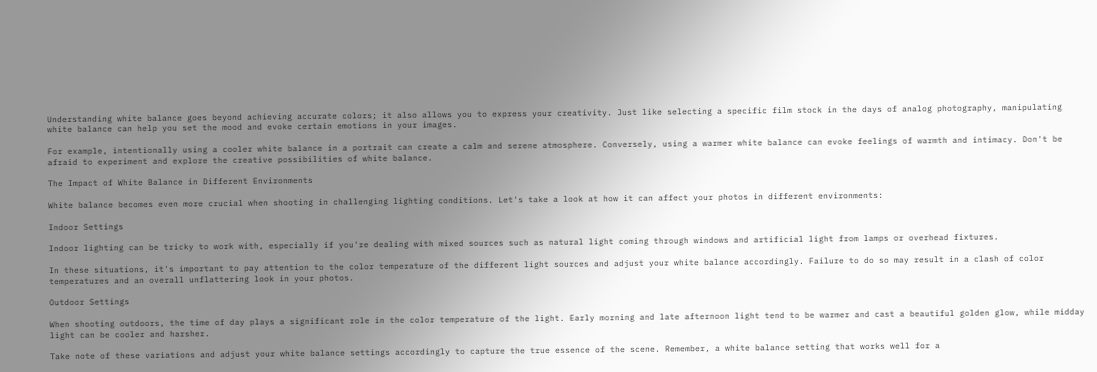Understanding white balance goes beyond achieving accurate colors; it also allows you to express your creativity. Just like selecting a specific film stock in the days of analog photography, manipulating white balance can help you set the mood and evoke certain emotions in your images.

For example, intentionally using a cooler white balance in a portrait can create a calm and serene atmosphere. Conversely, using a warmer white balance can evoke feelings of warmth and intimacy. Don't be afraid to experiment and explore the creative possibilities of white balance.

The Impact of White Balance in Different Environments

White balance becomes even more crucial when shooting in challenging lighting conditions. Let's take a look at how it can affect your photos in different environments:

Indoor Settings

Indoor lighting can be tricky to work with, especially if you're dealing with mixed sources such as natural light coming through windows and artificial light from lamps or overhead fixtures.

In these situations, it's important to pay attention to the color temperature of the different light sources and adjust your white balance accordingly. Failure to do so may result in a clash of color temperatures and an overall unflattering look in your photos.

Outdoor Settings

When shooting outdoors, the time of day plays a significant role in the color temperature of the light. Early morning and late afternoon light tend to be warmer and cast a beautiful golden glow, while midday light can be cooler and harsher.

Take note of these variations and adjust your white balance settings accordingly to capture the true essence of the scene. Remember, a white balance setting that works well for a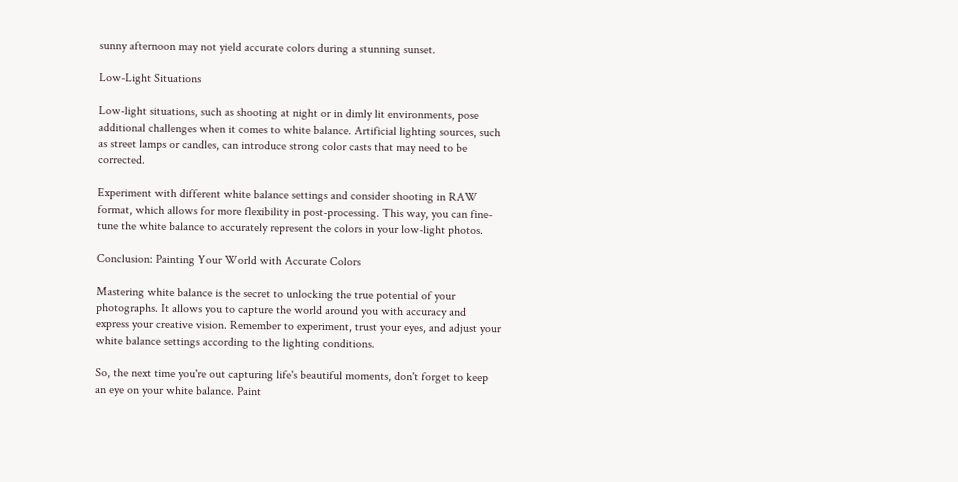sunny afternoon may not yield accurate colors during a stunning sunset.

Low-Light Situations

Low-light situations, such as shooting at night or in dimly lit environments, pose additional challenges when it comes to white balance. Artificial lighting sources, such as street lamps or candles, can introduce strong color casts that may need to be corrected.

Experiment with different white balance settings and consider shooting in RAW format, which allows for more flexibility in post-processing. This way, you can fine-tune the white balance to accurately represent the colors in your low-light photos.

Conclusion: Painting Your World with Accurate Colors

Mastering white balance is the secret to unlocking the true potential of your photographs. It allows you to capture the world around you with accuracy and express your creative vision. Remember to experiment, trust your eyes, and adjust your white balance settings according to the lighting conditions.

So, the next time you're out capturing life's beautiful moments, don't forget to keep an eye on your white balance. Paint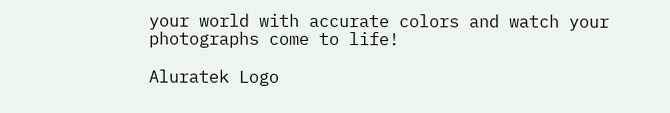your world with accurate colors and watch your photographs come to life!

Aluratek Logo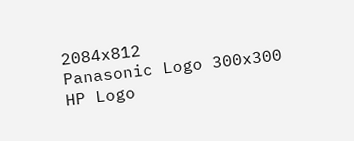2084x812
Panasonic Logo 300x300
HP Logo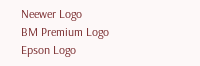Neewer Logo
BM Premium Logo
Epson Logo